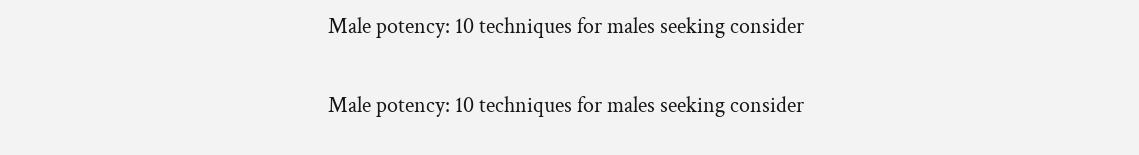Male potency: 10 techniques for males seeking consider

Male potency: 10 techniques for males seeking consider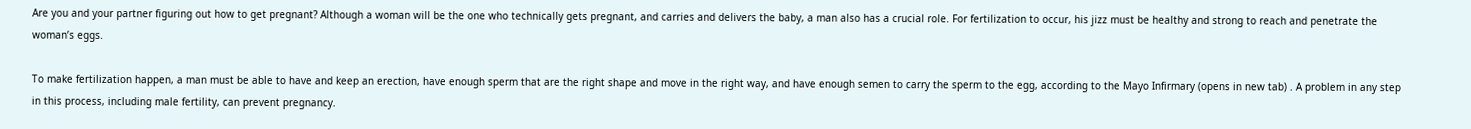Are you and your partner figuring out how to get pregnant? Although a woman will be the one who technically gets pregnant, and carries and delivers the baby, a man also has a crucial role. For fertilization to occur, his jizz must be healthy and strong to reach and penetrate the woman’s eggs.

To make fertilization happen, a man must be able to have and keep an erection, have enough sperm that are the right shape and move in the right way, and have enough semen to carry the sperm to the egg, according to the Mayo Infirmary (opens in new tab) . A problem in any step in this process, including male fertility, can prevent pregnancy.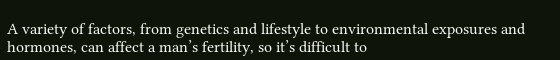A variety of factors, from genetics and lifestyle to environmental exposures and hormones, can affect a man’s fertility, so it’s difficult to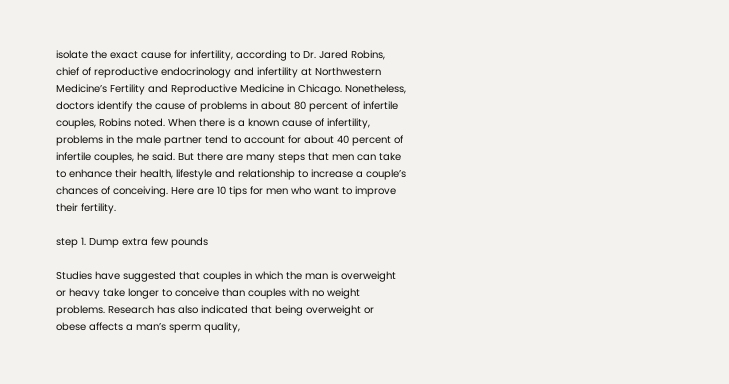isolate the exact cause for infertility, according to Dr. Jared Robins, chief of reproductive endocrinology and infertility at Northwestern Medicine’s Fertility and Reproductive Medicine in Chicago. Nonetheless, doctors identify the cause of problems in about 80 percent of infertile couples, Robins noted. When there is a known cause of infertility, problems in the male partner tend to account for about 40 percent of infertile couples, he said. But there are many steps that men can take to enhance their health, lifestyle and relationship to increase a couple’s chances of conceiving. Here are 10 tips for men who want to improve their fertility.

step 1. Dump extra few pounds

Studies have suggested that couples in which the man is overweight or heavy take longer to conceive than couples with no weight problems. Research has also indicated that being overweight or obese affects a man’s sperm quality,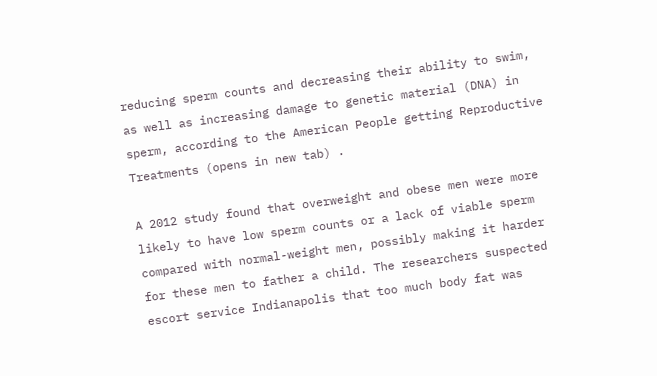reducing sperm counts and decreasing their ability to swim, as well as increasing damage to genetic material (DNA) in sperm, according to the American People getting Reproductive Treatments (opens in new tab) .

A 2012 study found that overweight and obese men were more likely to have low sperm counts or a lack of viable sperm compared with normal-weight men, possibly making it harder for these men to father a child. The researchers suspected escort service Indianapolis that too much body fat was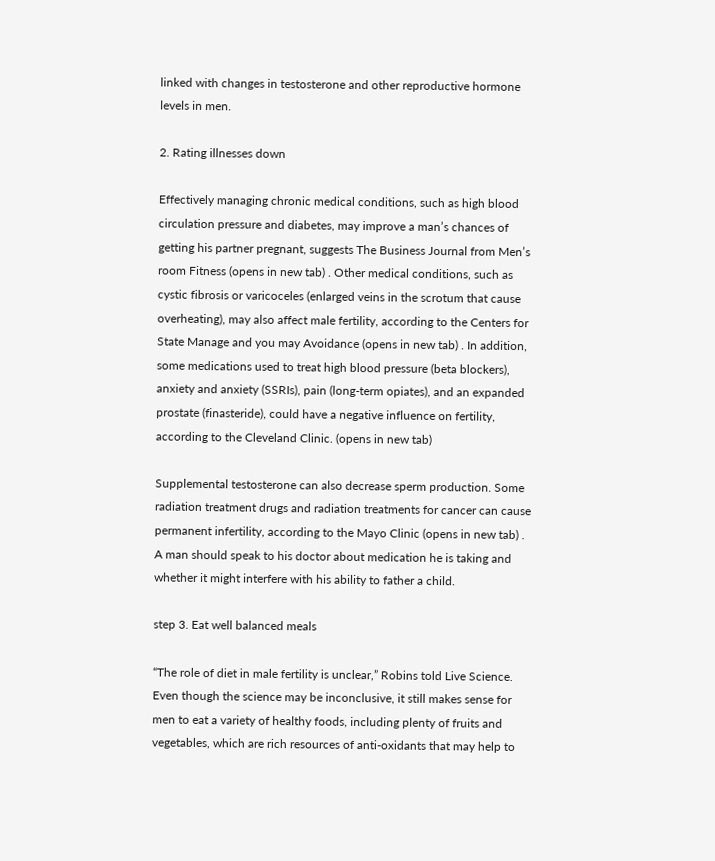linked with changes in testosterone and other reproductive hormone levels in men.

2. Rating illnesses down

Effectively managing chronic medical conditions, such as high blood circulation pressure and diabetes, may improve a man’s chances of getting his partner pregnant, suggests The Business Journal from Men’s room Fitness (opens in new tab) . Other medical conditions, such as cystic fibrosis or varicoceles (enlarged veins in the scrotum that cause overheating), may also affect male fertility, according to the Centers for State Manage and you may Avoidance (opens in new tab) . In addition, some medications used to treat high blood pressure (beta blockers), anxiety and anxiety (SSRIs), pain (long-term opiates), and an expanded prostate (finasteride), could have a negative influence on fertility, according to the Cleveland Clinic. (opens in new tab)

Supplemental testosterone can also decrease sperm production. Some radiation treatment drugs and radiation treatments for cancer can cause permanent infertility, according to the Mayo Clinic (opens in new tab) . A man should speak to his doctor about medication he is taking and whether it might interfere with his ability to father a child.

step 3. Eat well balanced meals

“The role of diet in male fertility is unclear,” Robins told Live Science. Even though the science may be inconclusive, it still makes sense for men to eat a variety of healthy foods, including plenty of fruits and vegetables, which are rich resources of anti-oxidants that may help to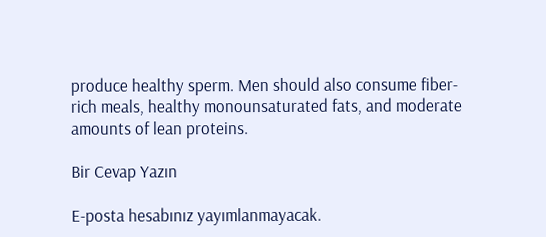produce healthy sperm. Men should also consume fiber-rich meals, healthy monounsaturated fats, and moderate amounts of lean proteins.

Bir Cevap Yazın

E-posta hesabınız yayımlanmayacak.